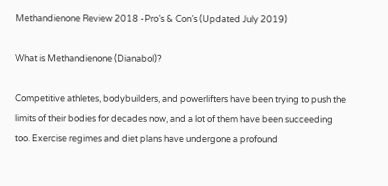Methandienone Review 2018 -Pro’s & Con’s (Updated July 2019)

What is Methandienone (Dianabol)?

Competitive athletes, bodybuilders, and powerlifters have been trying to push the limits of their bodies for decades now, and a lot of them have been succeeding too. Exercise regimes and diet plans have undergone a profound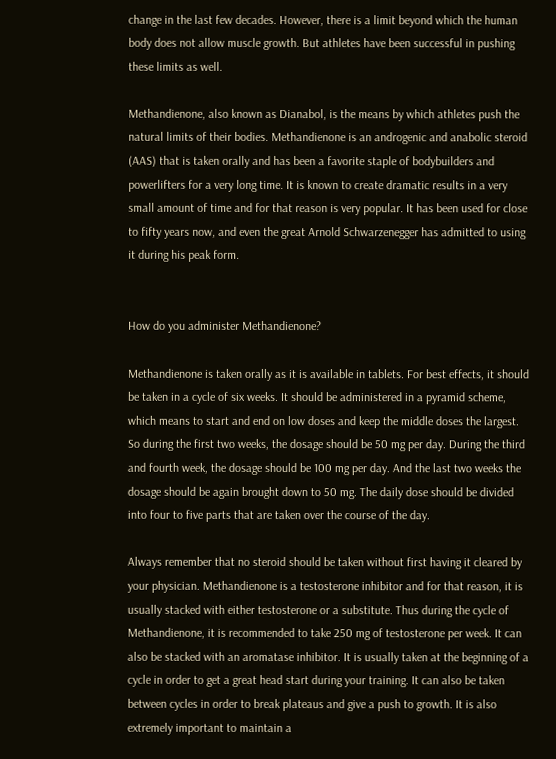change in the last few decades. However, there is a limit beyond which the human body does not allow muscle growth. But athletes have been successful in pushing these limits as well.

Methandienone, also known as Dianabol, is the means by which athletes push the natural limits of their bodies. Methandienone is an androgenic and anabolic steroid (AAS) that is taken orally and has been a favorite staple of bodybuilders and powerlifters for a very long time. It is known to create dramatic results in a very small amount of time and for that reason is very popular. It has been used for close to fifty years now, and even the great Arnold Schwarzenegger has admitted to using it during his peak form.


How do you administer Methandienone?

Methandienone is taken orally as it is available in tablets. For best effects, it should be taken in a cycle of six weeks. It should be administered in a pyramid scheme, which means to start and end on low doses and keep the middle doses the largest. So during the first two weeks, the dosage should be 50 mg per day. During the third and fourth week, the dosage should be 100 mg per day. And the last two weeks the dosage should be again brought down to 50 mg. The daily dose should be divided into four to five parts that are taken over the course of the day.

Always remember that no steroid should be taken without first having it cleared by your physician. Methandienone is a testosterone inhibitor and for that reason, it is usually stacked with either testosterone or a substitute. Thus during the cycle of Methandienone, it is recommended to take 250 mg of testosterone per week. It can also be stacked with an aromatase inhibitor. It is usually taken at the beginning of a cycle in order to get a great head start during your training. It can also be taken between cycles in order to break plateaus and give a push to growth. It is also extremely important to maintain a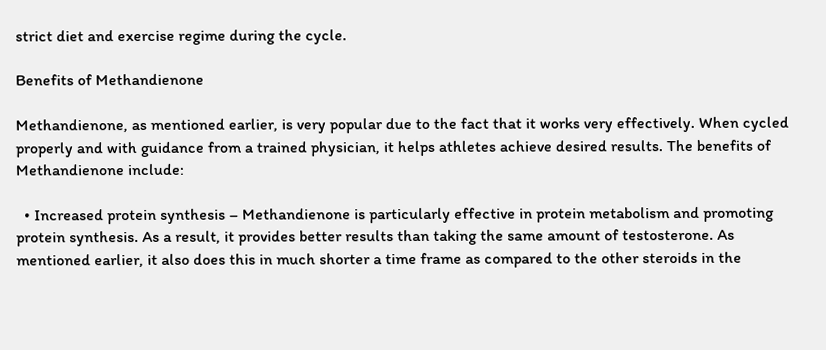strict diet and exercise regime during the cycle.

Benefits of Methandienone

Methandienone, as mentioned earlier, is very popular due to the fact that it works very effectively. When cycled properly and with guidance from a trained physician, it helps athletes achieve desired results. The benefits of Methandienone include:

  • Increased protein synthesis – Methandienone is particularly effective in protein metabolism and promoting protein synthesis. As a result, it provides better results than taking the same amount of testosterone. As mentioned earlier, it also does this in much shorter a time frame as compared to the other steroids in the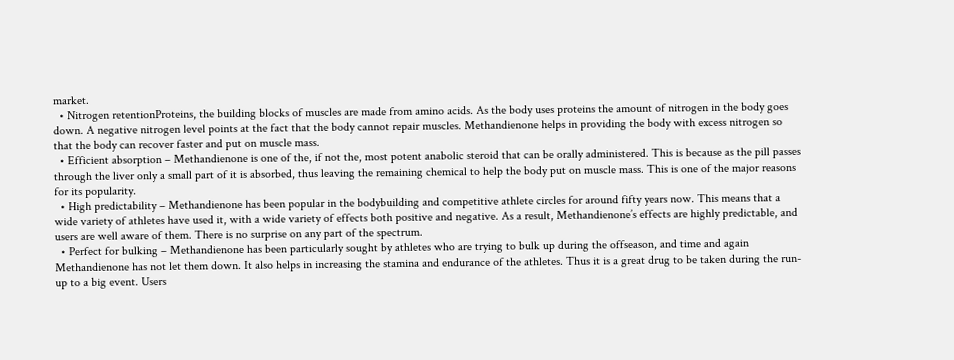market.
  • Nitrogen retentionProteins, the building blocks of muscles are made from amino acids. As the body uses proteins the amount of nitrogen in the body goes down. A negative nitrogen level points at the fact that the body cannot repair muscles. Methandienone helps in providing the body with excess nitrogen so that the body can recover faster and put on muscle mass.
  • Efficient absorption – Methandienone is one of the, if not the, most potent anabolic steroid that can be orally administered. This is because as the pill passes through the liver only a small part of it is absorbed, thus leaving the remaining chemical to help the body put on muscle mass. This is one of the major reasons for its popularity.
  • High predictability – Methandienone has been popular in the bodybuilding and competitive athlete circles for around fifty years now. This means that a wide variety of athletes have used it, with a wide variety of effects both positive and negative. As a result, Methandienone’s effects are highly predictable, and users are well aware of them. There is no surprise on any part of the spectrum.
  • Perfect for bulking – Methandienone has been particularly sought by athletes who are trying to bulk up during the offseason, and time and again Methandienone has not let them down. It also helps in increasing the stamina and endurance of the athletes. Thus it is a great drug to be taken during the run-up to a big event. Users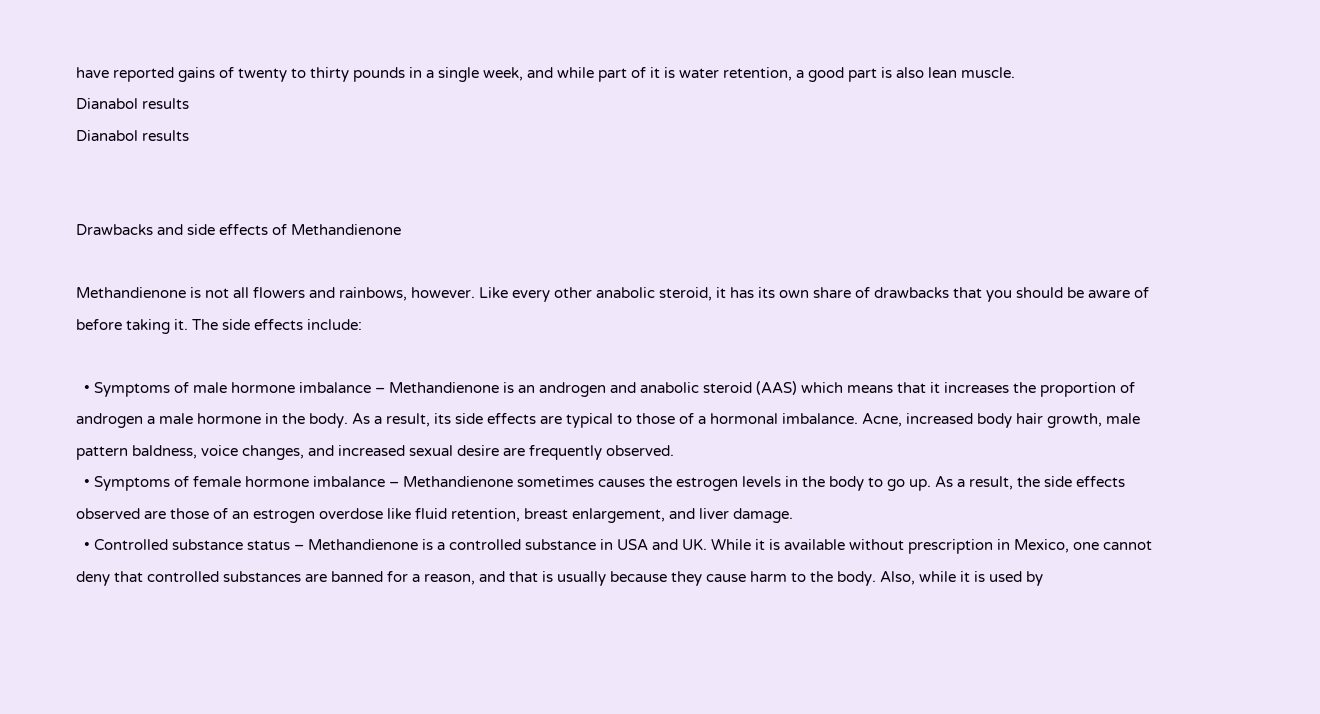have reported gains of twenty to thirty pounds in a single week, and while part of it is water retention, a good part is also lean muscle.
Dianabol results
Dianabol results


Drawbacks and side effects of Methandienone

Methandienone is not all flowers and rainbows, however. Like every other anabolic steroid, it has its own share of drawbacks that you should be aware of before taking it. The side effects include:

  • Symptoms of male hormone imbalance – Methandienone is an androgen and anabolic steroid (AAS) which means that it increases the proportion of androgen a male hormone in the body. As a result, its side effects are typical to those of a hormonal imbalance. Acne, increased body hair growth, male pattern baldness, voice changes, and increased sexual desire are frequently observed.
  • Symptoms of female hormone imbalance – Methandienone sometimes causes the estrogen levels in the body to go up. As a result, the side effects observed are those of an estrogen overdose like fluid retention, breast enlargement, and liver damage.
  • Controlled substance status – Methandienone is a controlled substance in USA and UK. While it is available without prescription in Mexico, one cannot deny that controlled substances are banned for a reason, and that is usually because they cause harm to the body. Also, while it is used by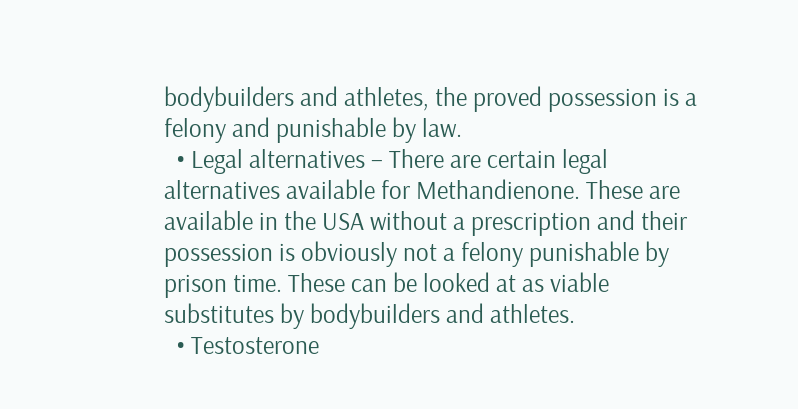bodybuilders and athletes, the proved possession is a felony and punishable by law.
  • Legal alternatives – There are certain legal alternatives available for Methandienone. These are available in the USA without a prescription and their possession is obviously not a felony punishable by prison time. These can be looked at as viable substitutes by bodybuilders and athletes.
  • Testosterone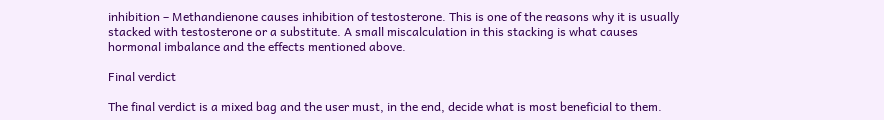inhibition – Methandienone causes inhibition of testosterone. This is one of the reasons why it is usually stacked with testosterone or a substitute. A small miscalculation in this stacking is what causes hormonal imbalance and the effects mentioned above.

Final verdict

The final verdict is a mixed bag and the user must, in the end, decide what is most beneficial to them.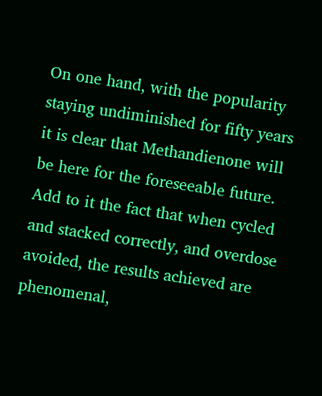On one hand, with the popularity staying undiminished for fifty years it is clear that Methandienone will be here for the foreseeable future. Add to it the fact that when cycled and stacked correctly, and overdose avoided, the results achieved are phenomenal,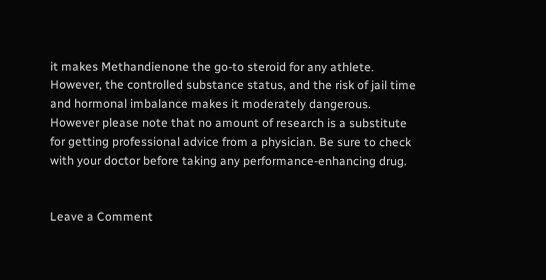it makes Methandienone the go-to steroid for any athlete. However, the controlled substance status, and the risk of jail time and hormonal imbalance makes it moderately dangerous. However please note that no amount of research is a substitute for getting professional advice from a physician. Be sure to check with your doctor before taking any performance-enhancing drug.


Leave a Comment